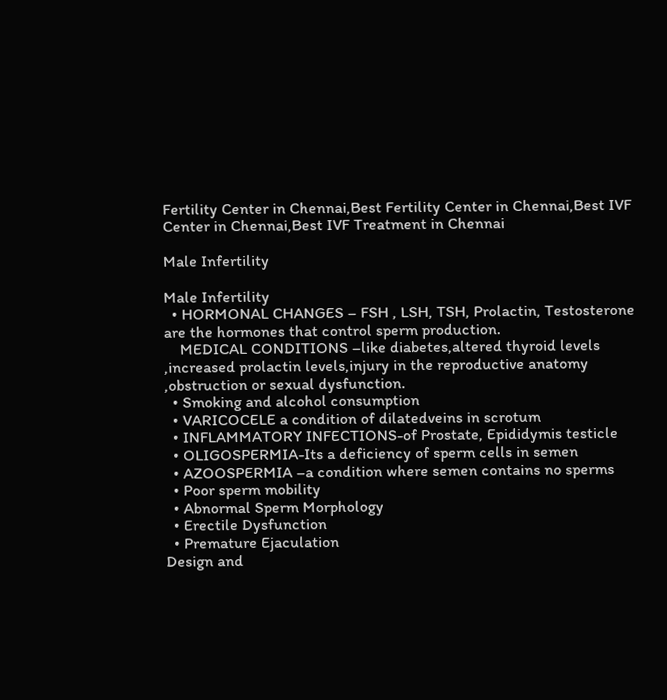Fertility Center in Chennai,Best Fertility Center in Chennai,Best IVF Center in Chennai,Best IVF Treatment in Chennai

Male Infertility

Male Infertility
  • HORMONAL CHANGES – FSH , LSH, TSH, Prolactin, Testosterone are the hormones that control sperm production.
    MEDICAL CONDITIONS –like diabetes,altered thyroid levels ,increased prolactin levels,injury in the reproductive anatomy ,obstruction or sexual dysfunction.
  • Smoking and alcohol consumption
  • VARICOCELE a condition of dilatedveins in scrotum
  • INFLAMMATORY INFECTIONS-of Prostate, Epididymis testicle
  • OLIGOSPERMIA-Its a deficiency of sperm cells in semen
  • AZOOSPERMIA –a condition where semen contains no sperms
  • Poor sperm mobility
  • Abnormal Sperm Morphology
  • Erectile Dysfunction
  • Premature Ejaculation
Design and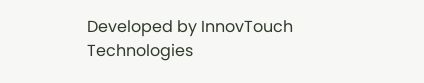Developed by InnovTouch Technologies